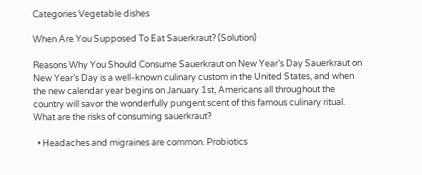Categories Vegetable dishes

When Are You Supposed To Eat Sauerkraut? (Solution)

Reasons Why You Should Consume Sauerkraut on New Year’s Day Sauerkraut on New Year’s Day is a well-known culinary custom in the United States, and when the new calendar year begins on January 1st, Americans all throughout the country will savor the wonderfully pungent scent of this famous culinary ritual.
What are the risks of consuming sauerkraut?

  • Headaches and migraines are common. Probiotics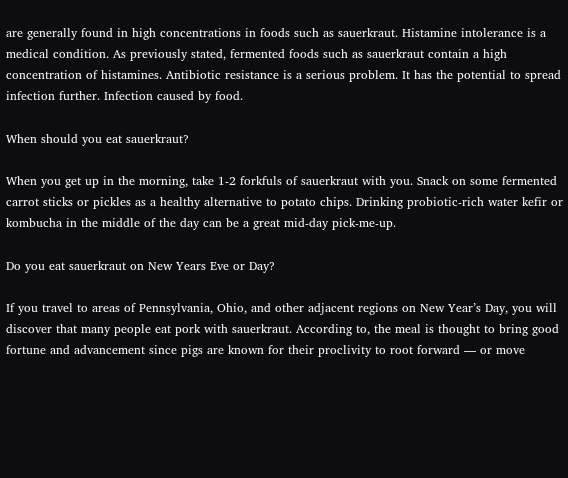are generally found in high concentrations in foods such as sauerkraut. Histamine intolerance is a medical condition. As previously stated, fermented foods such as sauerkraut contain a high concentration of histamines. Antibiotic resistance is a serious problem. It has the potential to spread infection further. Infection caused by food.

When should you eat sauerkraut?

When you get up in the morning, take 1-2 forkfuls of sauerkraut with you. Snack on some fermented carrot sticks or pickles as a healthy alternative to potato chips. Drinking probiotic-rich water kefir or kombucha in the middle of the day can be a great mid-day pick-me-up.

Do you eat sauerkraut on New Years Eve or Day?

If you travel to areas of Pennsylvania, Ohio, and other adjacent regions on New Year’s Day, you will discover that many people eat pork with sauerkraut. According to, the meal is thought to bring good fortune and advancement since pigs are known for their proclivity to root forward — or move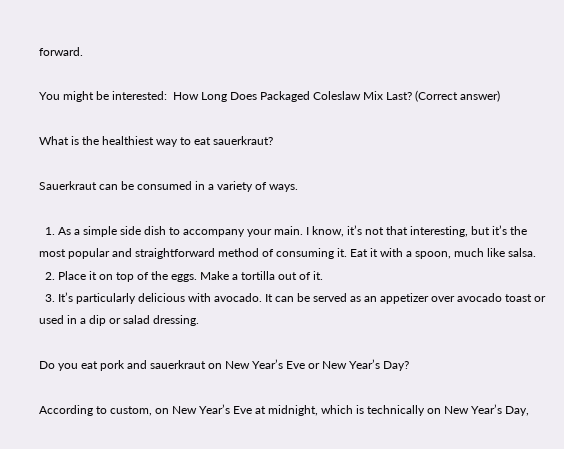forward.

You might be interested:  How Long Does Packaged Coleslaw Mix Last? (Correct answer)

What is the healthiest way to eat sauerkraut?

Sauerkraut can be consumed in a variety of ways.

  1. As a simple side dish to accompany your main. I know, it’s not that interesting, but it’s the most popular and straightforward method of consuming it. Eat it with a spoon, much like salsa.
  2. Place it on top of the eggs. Make a tortilla out of it.
  3. It’s particularly delicious with avocado. It can be served as an appetizer over avocado toast or used in a dip or salad dressing.

Do you eat pork and sauerkraut on New Year’s Eve or New Year’s Day?

According to custom, on New Year’s Eve at midnight, which is technically on New Year’s Day,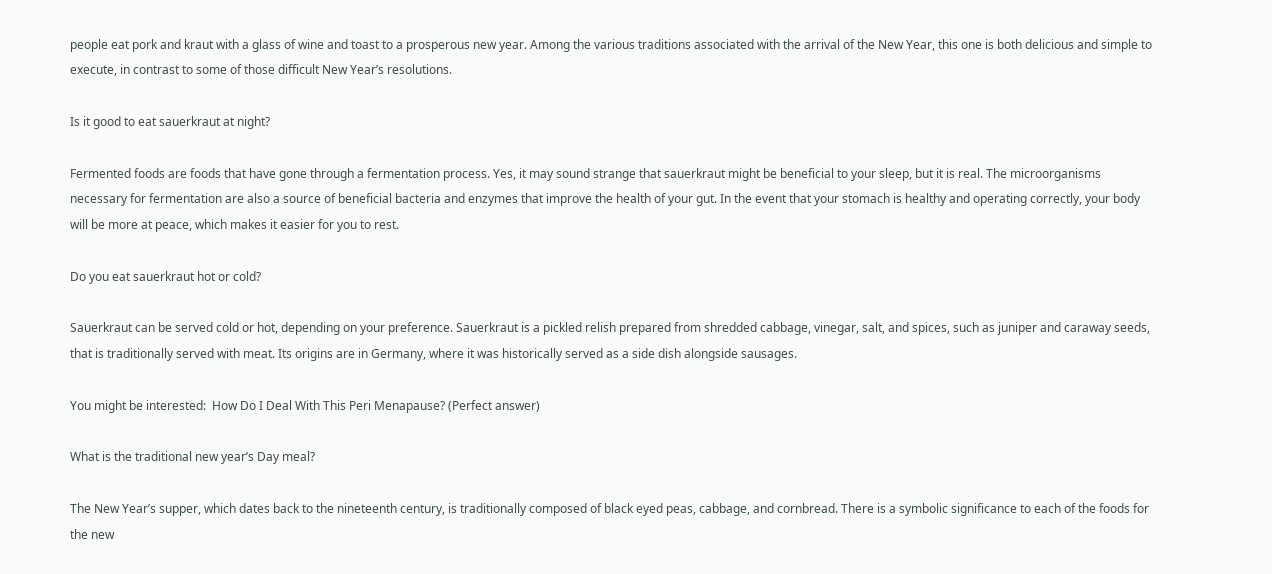people eat pork and kraut with a glass of wine and toast to a prosperous new year. Among the various traditions associated with the arrival of the New Year, this one is both delicious and simple to execute, in contrast to some of those difficult New Year’s resolutions.

Is it good to eat sauerkraut at night?

Fermented foods are foods that have gone through a fermentation process. Yes, it may sound strange that sauerkraut might be beneficial to your sleep, but it is real. The microorganisms necessary for fermentation are also a source of beneficial bacteria and enzymes that improve the health of your gut. In the event that your stomach is healthy and operating correctly, your body will be more at peace, which makes it easier for you to rest.

Do you eat sauerkraut hot or cold?

Sauerkraut can be served cold or hot, depending on your preference. Sauerkraut is a pickled relish prepared from shredded cabbage, vinegar, salt, and spices, such as juniper and caraway seeds, that is traditionally served with meat. Its origins are in Germany, where it was historically served as a side dish alongside sausages.

You might be interested:  How Do I Deal With This Peri Menapause? (Perfect answer)

What is the traditional new year’s Day meal?

The New Year’s supper, which dates back to the nineteenth century, is traditionally composed of black eyed peas, cabbage, and cornbread. There is a symbolic significance to each of the foods for the new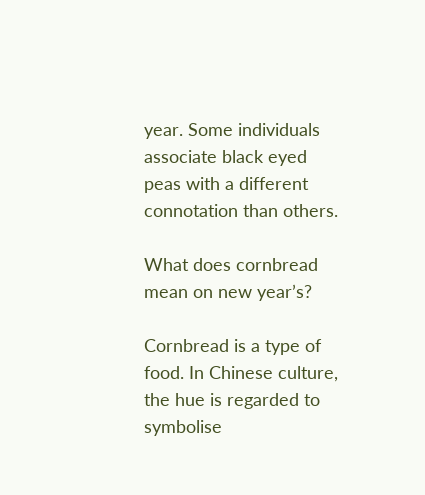year. Some individuals associate black eyed peas with a different connotation than others.

What does cornbread mean on new year’s?

Cornbread is a type of food. In Chinese culture, the hue is regarded to symbolise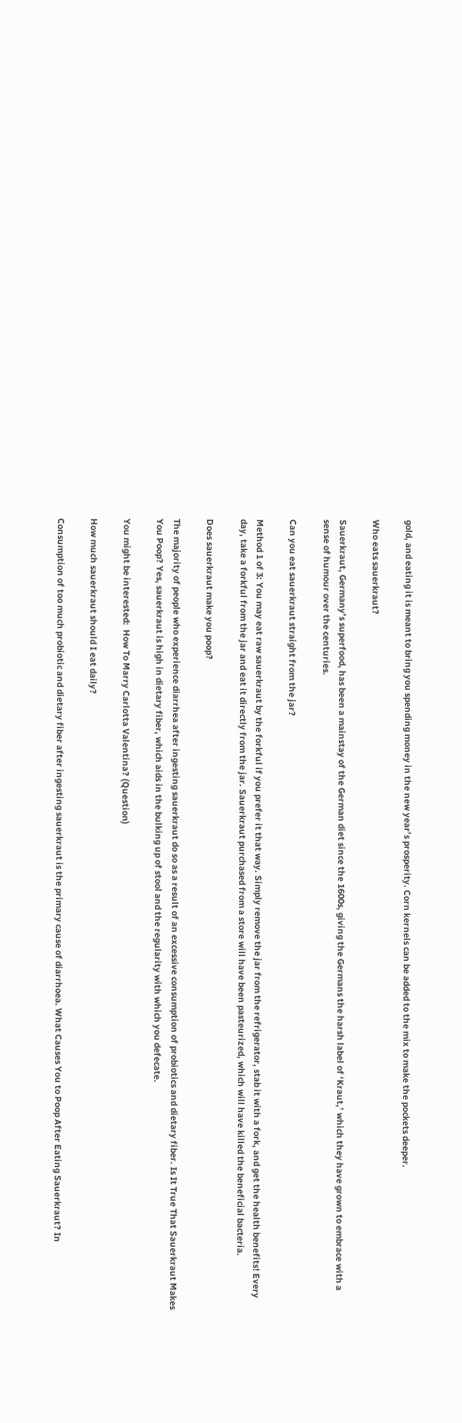gold, and eating it is meant to bring you spending money in the new year’s prosperity. Corn kernels can be added to the mix to make the pockets deeper.

Who eats sauerkraut?

Sauerkraut, Germany’s superfood, has been a mainstay of the German diet since the 1600s, giving the Germans the harsh label of ‘Kraut,’ which they have grown to embrace with a sense of humour over the centuries.

Can you eat sauerkraut straight from the jar?

Method 1 of 3: You may eat raw sauerkraut by the forkful if you prefer it that way. Simply remove the jar from the refrigerator, stab it with a fork, and get the health benefits! Every day, take a forkful from the jar and eat it directly from the jar. Sauerkraut purchased from a store will have been pasteurized, which will have killed the beneficial bacteria.

Does sauerkraut make you poop?

The majority of people who experience diarrhea after ingesting sauerkraut do so as a result of an excessive consumption of probiotics and dietary fiber. Is It True That Sauerkraut Makes You Poop? Yes, sauerkraut is high in dietary fiber, which aids in the bulking up of stool and the regularity with which you defecate.

You might be interested:  How To Marry Carlotta Valentina? (Question)

How much sauerkraut should I eat daily?

Consumption of too much probiotic and dietary fiber after ingesting sauerkraut is the primary cause of diarrhoea. What Causes You to Poop After Eating Sauerkraut? In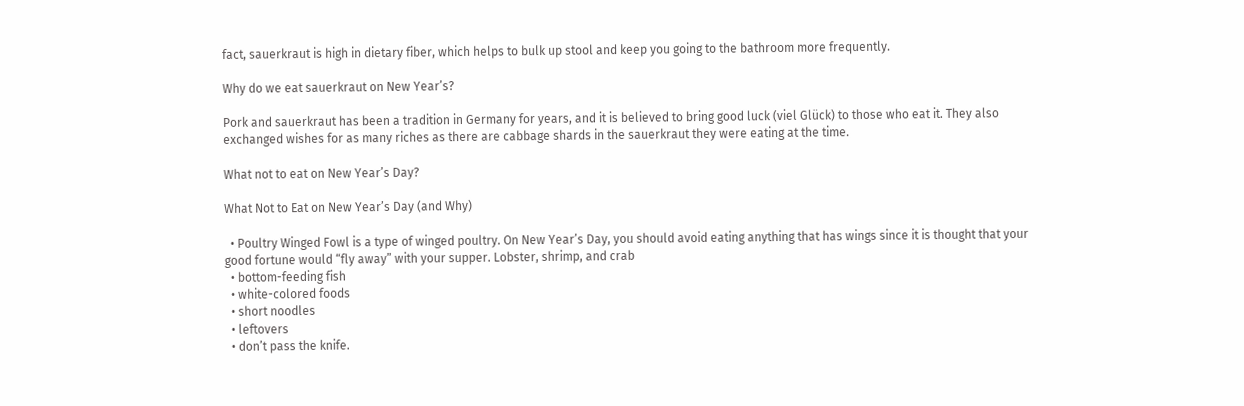fact, sauerkraut is high in dietary fiber, which helps to bulk up stool and keep you going to the bathroom more frequently.

Why do we eat sauerkraut on New Year’s?

Pork and sauerkraut has been a tradition in Germany for years, and it is believed to bring good luck (viel Glück) to those who eat it. They also exchanged wishes for as many riches as there are cabbage shards in the sauerkraut they were eating at the time.

What not to eat on New Year’s Day?

What Not to Eat on New Year’s Day (and Why)

  • Poultry Winged Fowl is a type of winged poultry. On New Year’s Day, you should avoid eating anything that has wings since it is thought that your good fortune would “fly away” with your supper. Lobster, shrimp, and crab
  • bottom-feeding fish
  • white-colored foods
  • short noodles
  • leftovers
  • don’t pass the knife.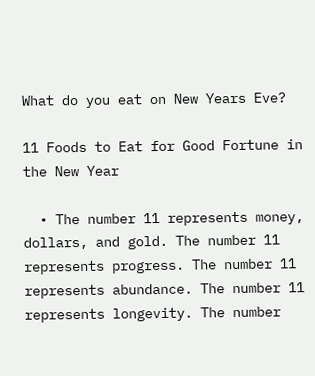What do you eat on New Years Eve?

11 Foods to Eat for Good Fortune in the New Year

  • The number 11 represents money, dollars, and gold. The number 11 represents progress. The number 11 represents abundance. The number 11 represents longevity. The number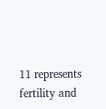11 represents fertility and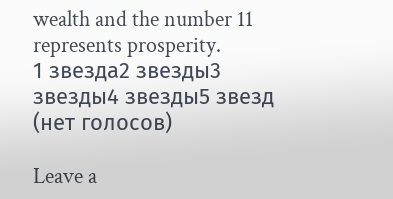wealth and the number 11 represents prosperity.
1 звезда2 звезды3 звезды4 звезды5 звезд (нет голосов)

Leave a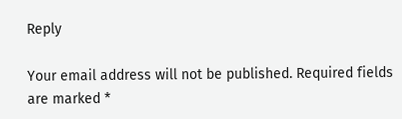Reply

Your email address will not be published. Required fields are marked *